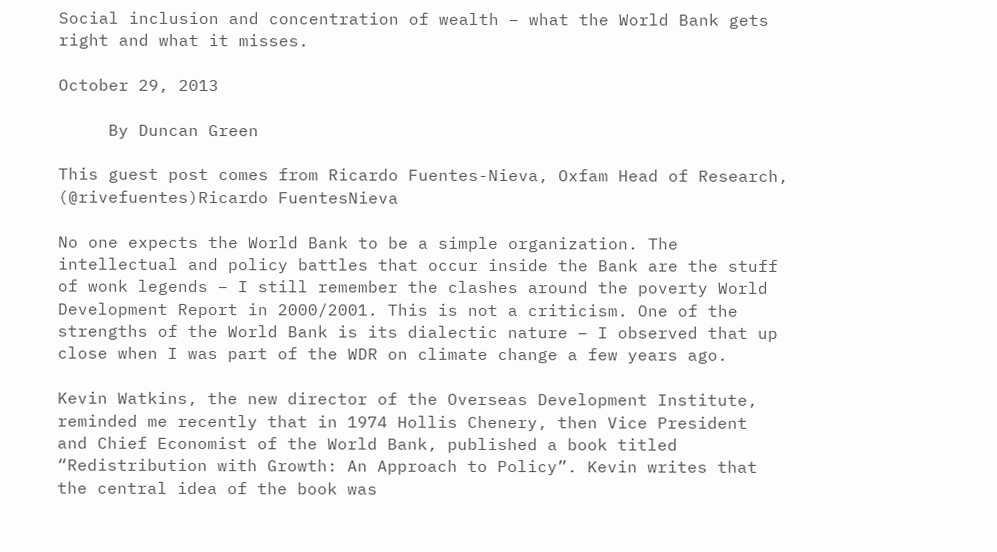Social inclusion and concentration of wealth – what the World Bank gets right and what it misses.

October 29, 2013

     By Duncan Green

This guest post comes from Ricardo Fuentes-Nieva, Oxfam Head of Research, (@rivefuentes)Ricardo FuentesNieva

No one expects the World Bank to be a simple organization. The intellectual and policy battles that occur inside the Bank are the stuff of wonk legends – I still remember the clashes around the poverty World Development Report in 2000/2001. This is not a criticism. One of the strengths of the World Bank is its dialectic nature – I observed that up close when I was part of the WDR on climate change a few years ago.

Kevin Watkins, the new director of the Overseas Development Institute, reminded me recently that in 1974 Hollis Chenery, then Vice President  and Chief Economist of the World Bank, published a book titled “Redistribution with Growth: An Approach to Policy”. Kevin writes that the central idea of the book was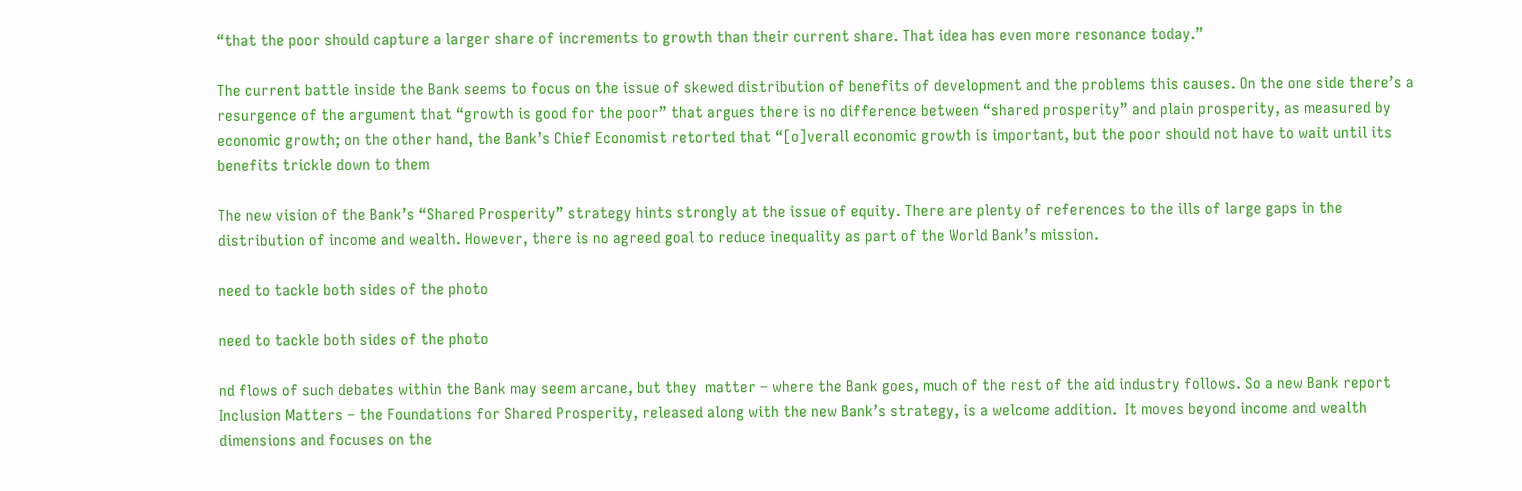“that the poor should capture a larger share of increments to growth than their current share. That idea has even more resonance today.”

The current battle inside the Bank seems to focus on the issue of skewed distribution of benefits of development and the problems this causes. On the one side there’s a resurgence of the argument that “growth is good for the poor” that argues there is no difference between “shared prosperity” and plain prosperity, as measured by economic growth; on the other hand, the Bank’s Chief Economist retorted that “[o]verall economic growth is important, but the poor should not have to wait until its benefits trickle down to them

The new vision of the Bank’s “Shared Prosperity” strategy hints strongly at the issue of equity. There are plenty of references to the ills of large gaps in the distribution of income and wealth. However, there is no agreed goal to reduce inequality as part of the World Bank’s mission.

need to tackle both sides of the photo

need to tackle both sides of the photo

nd flows of such debates within the Bank may seem arcane, but they  matter – where the Bank goes, much of the rest of the aid industry follows. So a new Bank report Inclusion Matters – the Foundations for Shared Prosperity, released along with the new Bank’s strategy, is a welcome addition.  It moves beyond income and wealth dimensions and focuses on the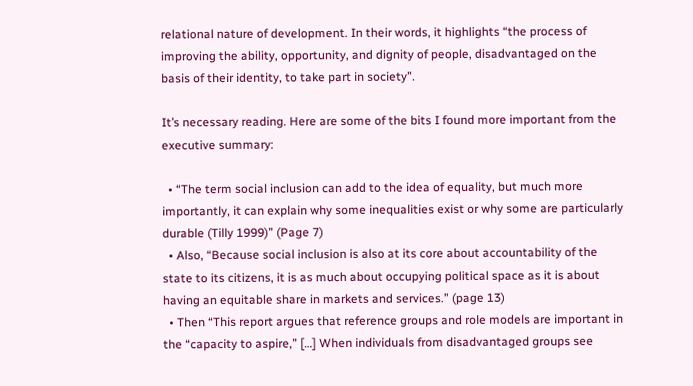relational nature of development. In their words, it highlights “the process of improving the ability, opportunity, and dignity of people, disadvantaged on the basis of their identity, to take part in society”.

It’s necessary reading. Here are some of the bits I found more important from the executive summary:

  • “The term social inclusion can add to the idea of equality, but much more importantly, it can explain why some inequalities exist or why some are particularly durable (Tilly 1999)” (Page 7)
  • Also, “Because social inclusion is also at its core about accountability of the state to its citizens, it is as much about occupying political space as it is about having an equitable share in markets and services.” (page 13)
  • Then “This report argues that reference groups and role models are important in the “capacity to aspire,” […] When individuals from disadvantaged groups see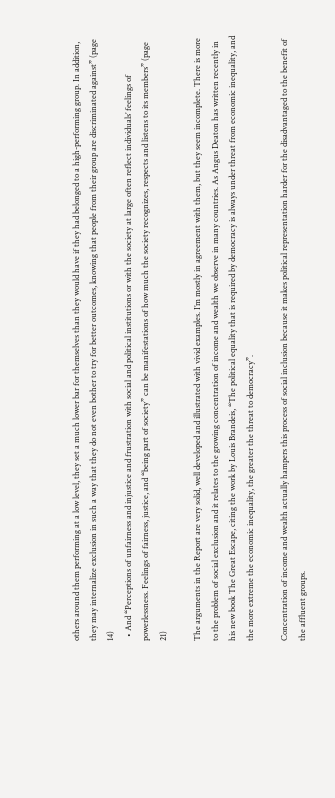others around them performing at a low level, they set a much lower bar for themselves than they would have if they had belonged to a high-performing group. In addition, they may internalize exclusion in such a way that they do not even bother to try for better outcomes, knowing that people from their group are discriminated against” (page 14)
  • And “Perceptions of unfairness and injustice and frustration with social and political institutions or with the society at large often reflect individuals’ feelings of powerlessness. Feelings of fairness, justice, and “being part of society” can be manifestations of how much the society recognizes, respects and listens to its members” (page 21)

The arguments in the Report are very solid, well developed and illustrated with vivid examples. I’m mostly in agreement with them, but they seem incomplete. There is more to the problem of social exclusion and it relates to the growing concentration of income and wealth we observe in many countries. As Angus Deaton has written recently in his new book The Great Escape, citing the work by Louis Brandeis, “The political equality that is required by democracy is always under threat from economic inequality, and the more extreme the economic inequality, the greater the threat to democracy”.

Concentration of income and wealth actually hampers this process of social inclusion because it makes political representation harder for the disadvantaged to the benefit of the affluent groups.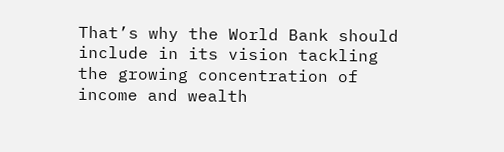That’s why the World Bank should include in its vision tackling the growing concentration of income and wealth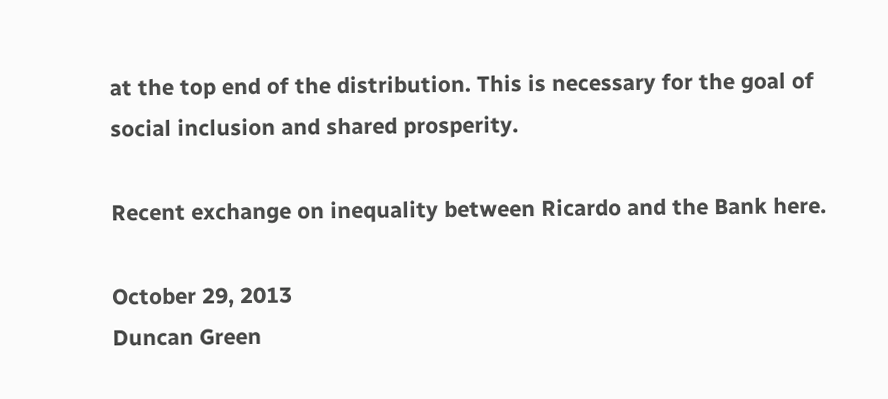at the top end of the distribution. This is necessary for the goal of social inclusion and shared prosperity.

Recent exchange on inequality between Ricardo and the Bank here.

October 29, 2013
Duncan Green